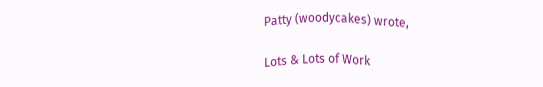Patty (woodycakes) wrote,

Lots & Lots of Work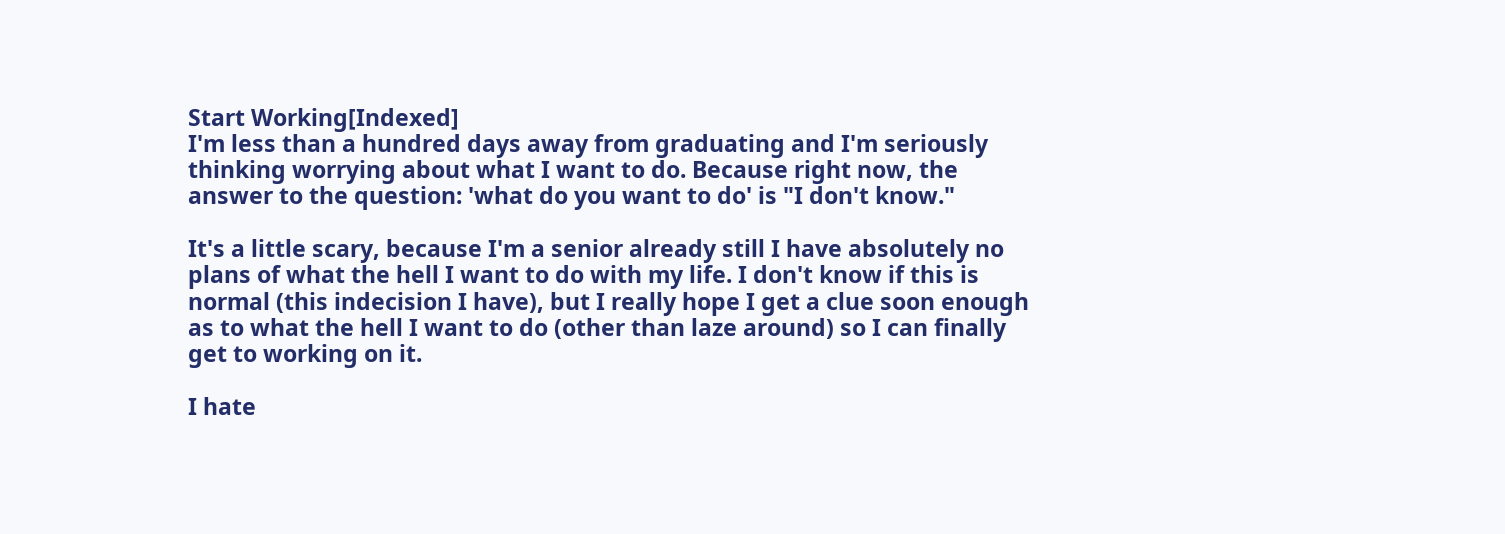Start Working[Indexed]
I'm less than a hundred days away from graduating and I'm seriously thinking worrying about what I want to do. Because right now, the answer to the question: 'what do you want to do' is "I don't know."

It's a little scary, because I'm a senior already still I have absolutely no plans of what the hell I want to do with my life. I don't know if this is normal (this indecision I have), but I really hope I get a clue soon enough as to what the hell I want to do (other than laze around) so I can finally get to working on it.

I hate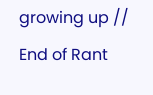growing up // End of Rant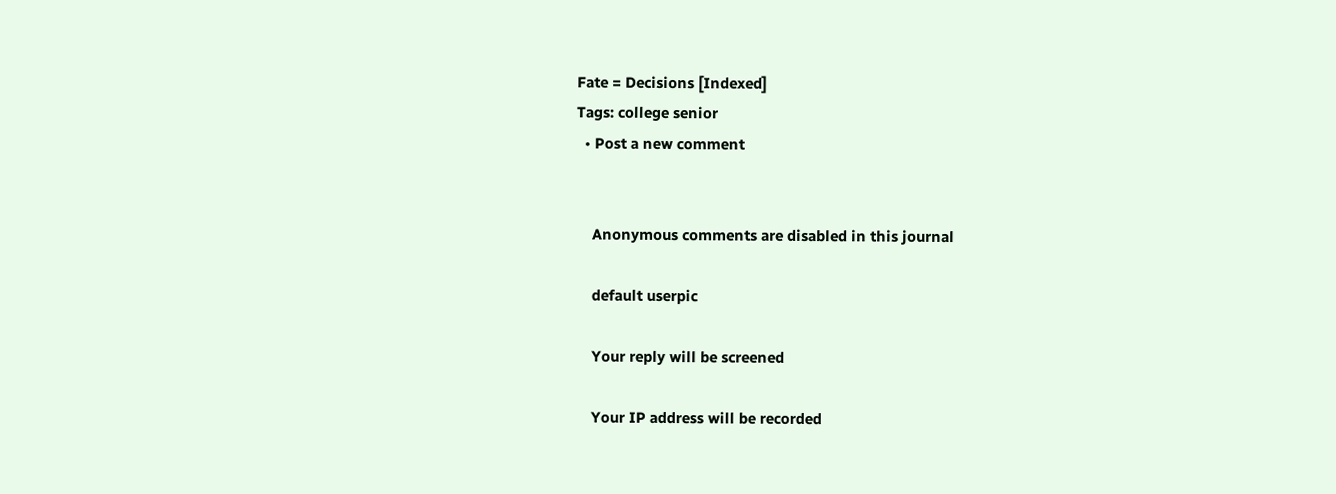Fate = Decisions [Indexed]
Tags: college senior
  • Post a new comment


    Anonymous comments are disabled in this journal

    default userpic

    Your reply will be screened

    Your IP address will be recorded